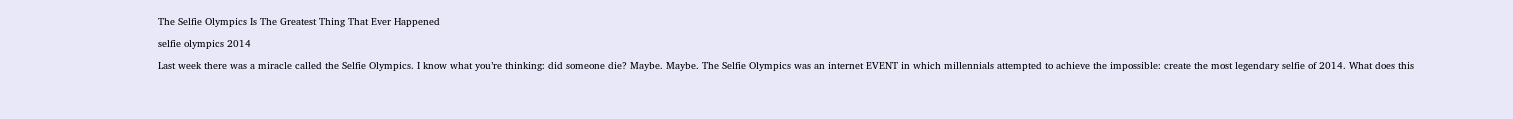The Selfie Olympics Is The Greatest Thing That Ever Happened

selfie olympics 2014

Last week there was a miracle called the Selfie Olympics. I know what you’re thinking: did someone die? Maybe. Maybe. The Selfie Olympics was an internet EVENT in which millennials attempted to achieve the impossible: create the most legendary selfie of 2014. What does this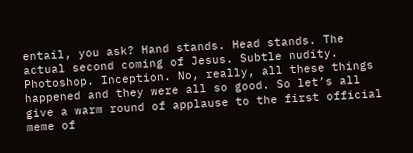entail, you ask? Hand stands. Head stands. The actual second coming of Jesus. Subtle nudity. Photoshop. Inception. No, really, all these things happened and they were all so good. So let’s all give a warm round of applause to the first official meme of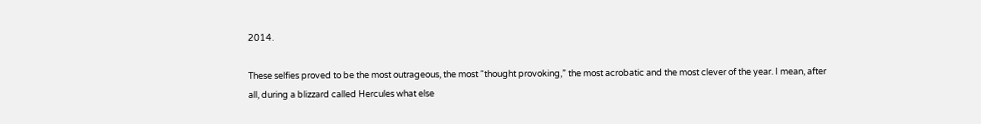2014.

These selfies proved to be the most outrageous, the most “thought provoking,” the most acrobatic and the most clever of the year. I mean, after all, during a blizzard called Hercules what else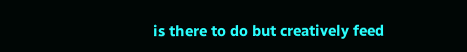is there to do but creatively feed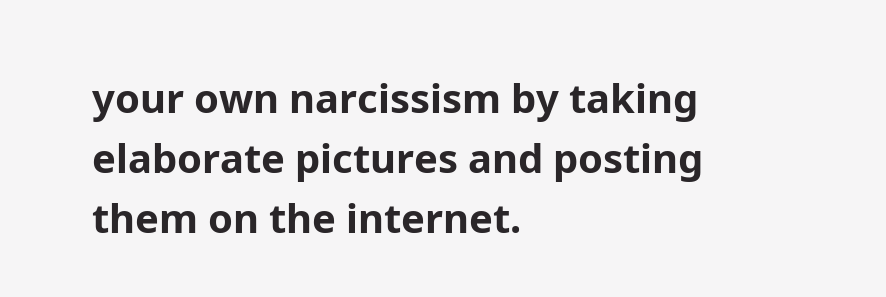your own narcissism by taking elaborate pictures and posting them on the internet.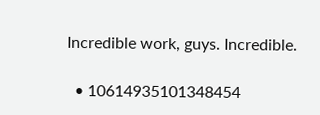Incredible work, guys. Incredible.

  • 10614935101348454